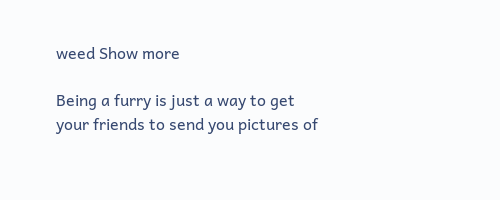weed Show more

Being a furry is just a way to get your friends to send you pictures of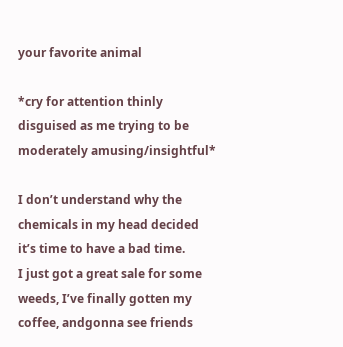your favorite animal

*cry for attention thinly disguised as me trying to be moderately amusing/insightful*

I don’t understand why the chemicals in my head decided it’s time to have a bad time.
I just got a great sale for some weeds, I’ve finally gotten my coffee, andgonna see friends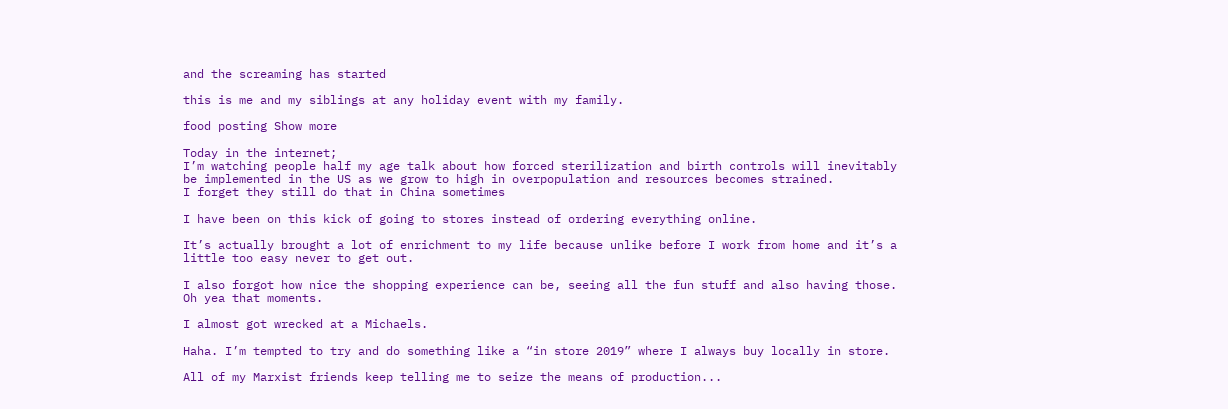and the screaming has started

this is me and my siblings at any holiday event with my family.

food posting Show more

Today in the internet;
I’m watching people half my age talk about how forced sterilization and birth controls will inevitably be implemented in the US as we grow to high in overpopulation and resources becomes strained.
I forget they still do that in China sometimes

I have been on this kick of going to stores instead of ordering everything online.

It’s actually brought a lot of enrichment to my life because unlike before I work from home and it’s a little too easy never to get out.

I also forgot how nice the shopping experience can be, seeing all the fun stuff and also having those. Oh yea that moments.

I almost got wrecked at a Michaels.

Haha. I’m tempted to try and do something like a “in store 2019” where I always buy locally in store.

All of my Marxist friends keep telling me to seize the means of production...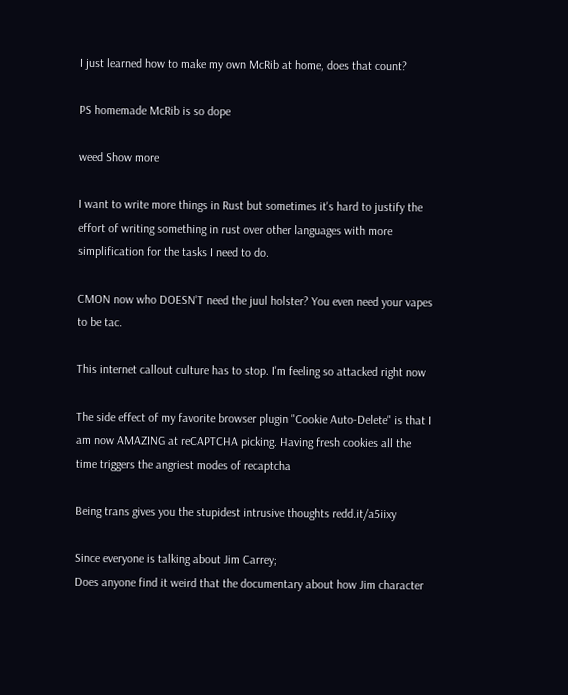I just learned how to make my own McRib at home, does that count?

PS homemade McRib is so dope

weed Show more

I want to write more things in Rust but sometimes it's hard to justify the effort of writing something in rust over other languages with more simplification for the tasks I need to do.

CMON now who DOESN'T need the juul holster? You even need your vapes to be tac.

This internet callout culture has to stop. I'm feeling so attacked right now

The side effect of my favorite browser plugin "Cookie Auto-Delete" is that I am now AMAZING at reCAPTCHA picking. Having fresh cookies all the time triggers the angriest modes of recaptcha

Being trans gives you the stupidest intrusive thoughts redd.it/a5iixy

Since everyone is talking about Jim Carrey;
Does anyone find it weird that the documentary about how Jim character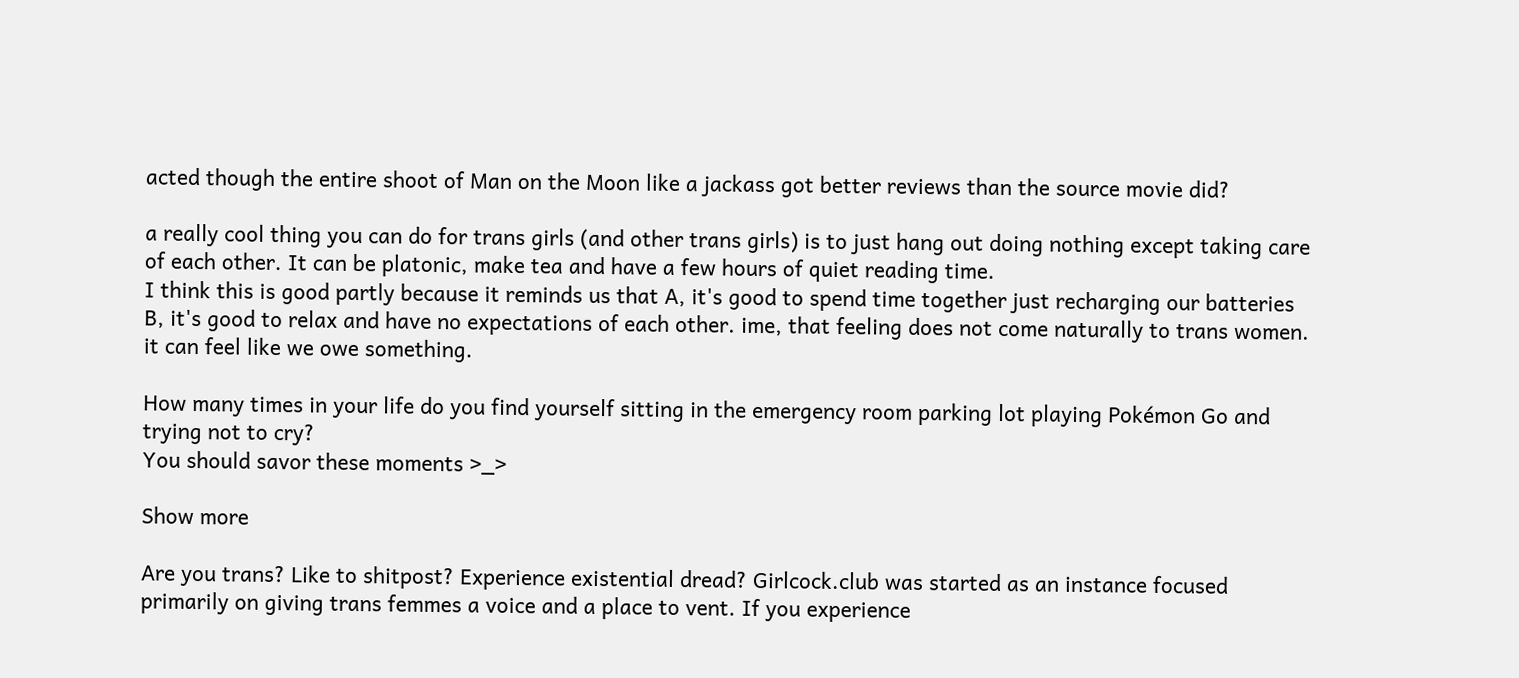acted though the entire shoot of Man on the Moon like a jackass got better reviews than the source movie did?

a really cool thing you can do for trans girls (and other trans girls) is to just hang out doing nothing except taking care of each other. It can be platonic, make tea and have a few hours of quiet reading time.
I think this is good partly because it reminds us that A, it's good to spend time together just recharging our batteries
B, it's good to relax and have no expectations of each other. ime, that feeling does not come naturally to trans women. it can feel like we owe something.

How many times in your life do you find yourself sitting in the emergency room parking lot playing Pokémon Go and trying not to cry?
You should savor these moments >_>

Show more

Are you trans? Like to shitpost? Experience existential dread? Girlcock.club was started as an instance focused primarily on giving trans femmes a voice and a place to vent. If you experience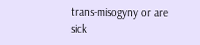trans-misogyny or are sick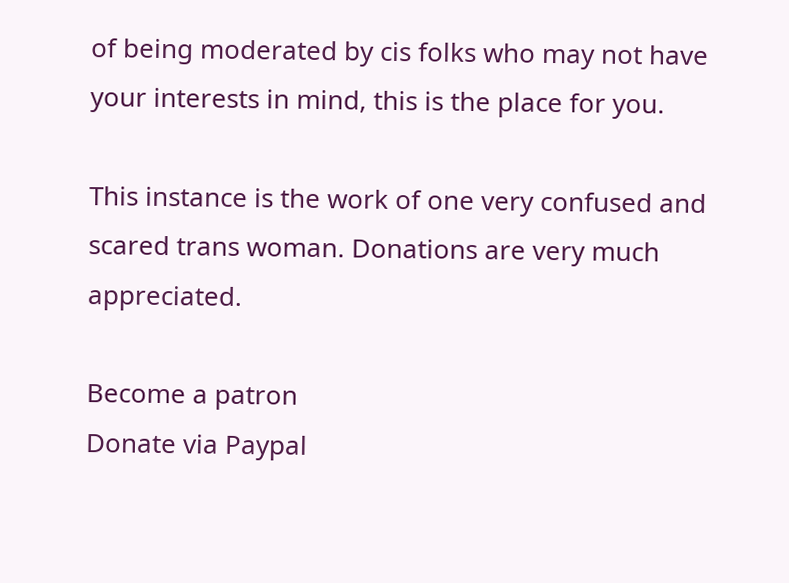of being moderated by cis folks who may not have your interests in mind, this is the place for you.

This instance is the work of one very confused and scared trans woman. Donations are very much appreciated.

Become a patron
Donate via Paypal